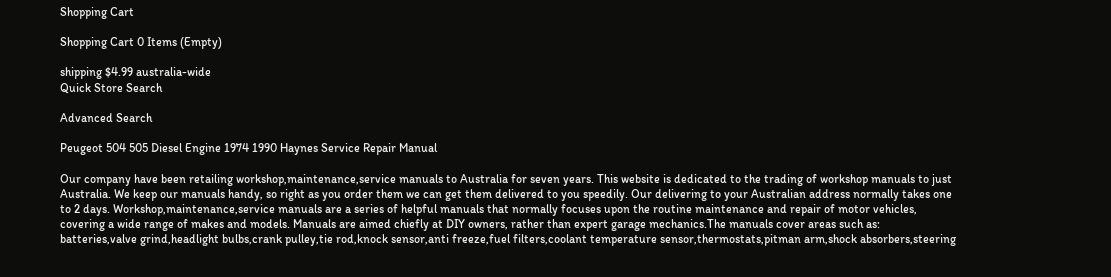Shopping Cart

Shopping Cart 0 Items (Empty)

shipping $4.99 australia-wide
Quick Store Search

Advanced Search

Peugeot 504 505 Diesel Engine 1974 1990 Haynes Service Repair Manual

Our company have been retailing workshop,maintenance,service manuals to Australia for seven years. This website is dedicated to the trading of workshop manuals to just Australia. We keep our manuals handy, so right as you order them we can get them delivered to you speedily. Our delivering to your Australian address normally takes one to 2 days. Workshop,maintenance,service manuals are a series of helpful manuals that normally focuses upon the routine maintenance and repair of motor vehicles, covering a wide range of makes and models. Manuals are aimed chiefly at DIY owners, rather than expert garage mechanics.The manuals cover areas such as: batteries,valve grind,headlight bulbs,crank pulley,tie rod,knock sensor,anti freeze,fuel filters,coolant temperature sensor,thermostats,pitman arm,shock absorbers,steering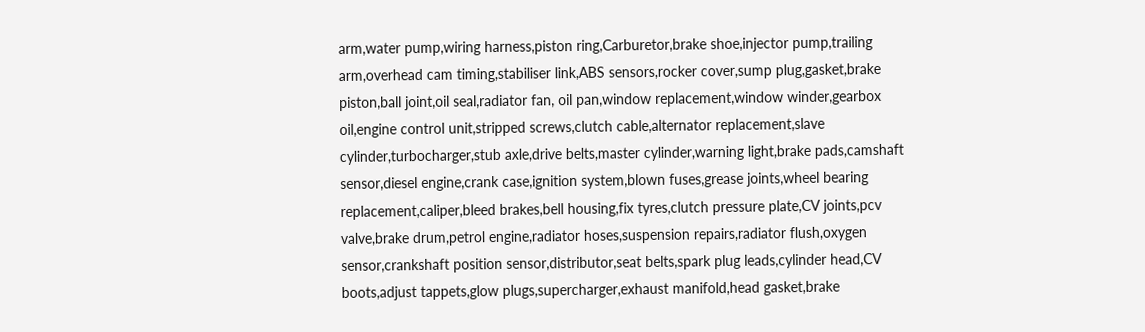arm,water pump,wiring harness,piston ring,Carburetor,brake shoe,injector pump,trailing arm,overhead cam timing,stabiliser link,ABS sensors,rocker cover,sump plug,gasket,brake piston,ball joint,oil seal,radiator fan, oil pan,window replacement,window winder,gearbox oil,engine control unit,stripped screws,clutch cable,alternator replacement,slave cylinder,turbocharger,stub axle,drive belts,master cylinder,warning light,brake pads,camshaft sensor,diesel engine,crank case,ignition system,blown fuses,grease joints,wheel bearing replacement,caliper,bleed brakes,bell housing,fix tyres,clutch pressure plate,CV joints,pcv valve,brake drum,petrol engine,radiator hoses,suspension repairs,radiator flush,oxygen sensor,crankshaft position sensor,distributor,seat belts,spark plug leads,cylinder head,CV boots,adjust tappets,glow plugs,supercharger,exhaust manifold,head gasket,brake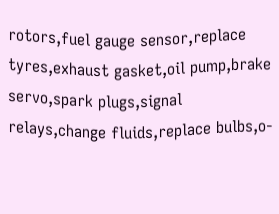rotors,fuel gauge sensor,replace tyres,exhaust gasket,oil pump,brake servo,spark plugs,signal relays,change fluids,replace bulbs,o-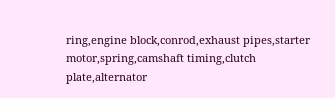ring,engine block,conrod,exhaust pipes,starter motor,spring,camshaft timing,clutch plate,alternator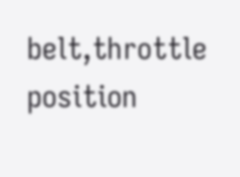belt,throttle position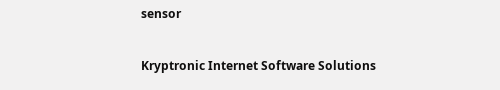sensor


Kryptronic Internet Software Solutions